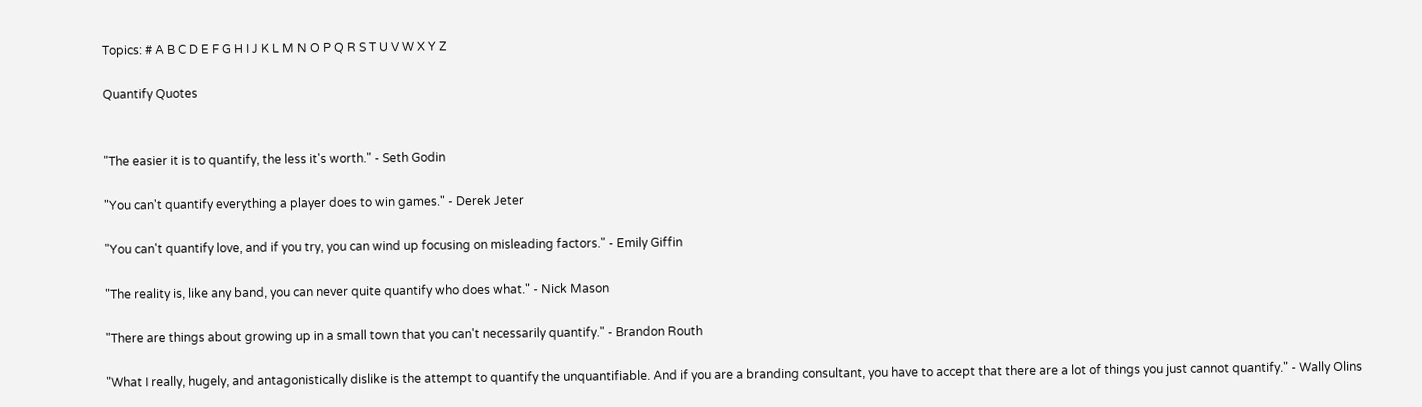Topics: # A B C D E F G H I J K L M N O P Q R S T U V W X Y Z

Quantify Quotes


"The easier it is to quantify, the less it's worth." - Seth Godin

"You can't quantify everything a player does to win games." - Derek Jeter

"You can't quantify love, and if you try, you can wind up focusing on misleading factors." - Emily Giffin

"The reality is, like any band, you can never quite quantify who does what." - Nick Mason

"There are things about growing up in a small town that you can't necessarily quantify." - Brandon Routh

"What I really, hugely, and antagonistically dislike is the attempt to quantify the unquantifiable. And if you are a branding consultant, you have to accept that there are a lot of things you just cannot quantify." - Wally Olins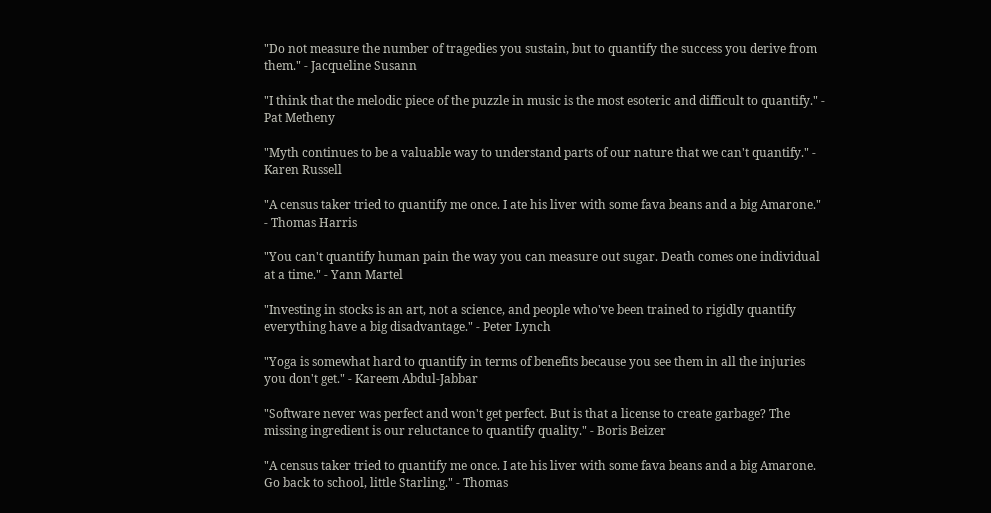"Do not measure the number of tragedies you sustain, but to quantify the success you derive from them." - Jacqueline Susann

"I think that the melodic piece of the puzzle in music is the most esoteric and difficult to quantify." - Pat Metheny

"Myth continues to be a valuable way to understand parts of our nature that we can't quantify." - Karen Russell

"A census taker tried to quantify me once. I ate his liver with some fava beans and a big Amarone." - Thomas Harris

"You can't quantify human pain the way you can measure out sugar. Death comes one individual at a time." - Yann Martel

"Investing in stocks is an art, not a science, and people who've been trained to rigidly quantify everything have a big disadvantage." - Peter Lynch

"Yoga is somewhat hard to quantify in terms of benefits because you see them in all the injuries you don't get." - Kareem Abdul-Jabbar

"Software never was perfect and won't get perfect. But is that a license to create garbage? The missing ingredient is our reluctance to quantify quality." - Boris Beizer

"A census taker tried to quantify me once. I ate his liver with some fava beans and a big Amarone. Go back to school, little Starling." - Thomas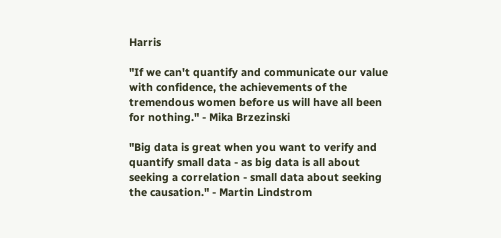Harris

"If we can't quantify and communicate our value with confidence, the achievements of the tremendous women before us will have all been for nothing." - Mika Brzezinski

"Big data is great when you want to verify and quantify small data - as big data is all about seeking a correlation - small data about seeking the causation." - Martin Lindstrom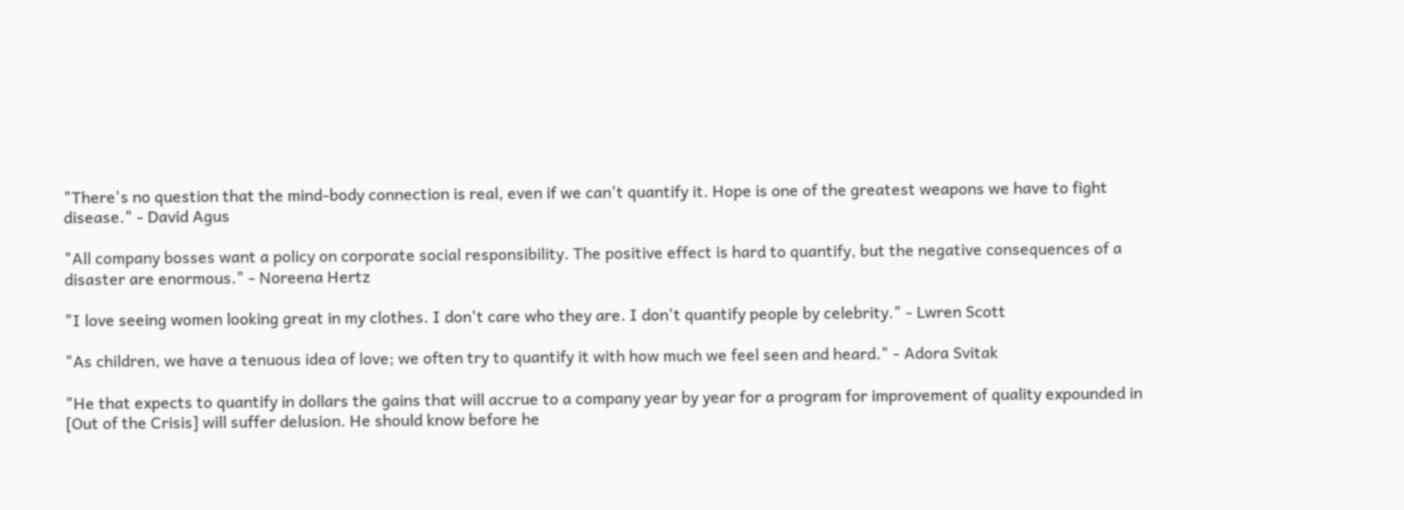"There's no question that the mind-body connection is real, even if we can't quantify it. Hope is one of the greatest weapons we have to fight disease." - David Agus

"All company bosses want a policy on corporate social responsibility. The positive effect is hard to quantify, but the negative consequences of a disaster are enormous." - Noreena Hertz

"I love seeing women looking great in my clothes. I don't care who they are. I don't quantify people by celebrity." - Lwren Scott

"As children, we have a tenuous idea of love; we often try to quantify it with how much we feel seen and heard." - Adora Svitak

"He that expects to quantify in dollars the gains that will accrue to a company year by year for a program for improvement of quality expounded in [Out of the Crisis] will suffer delusion. He should know before he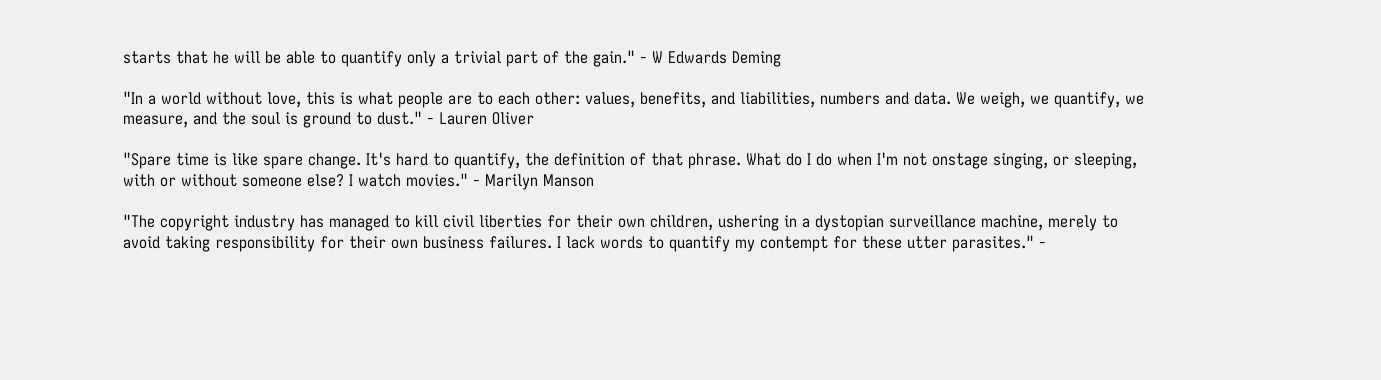starts that he will be able to quantify only a trivial part of the gain." - W Edwards Deming

"In a world without love, this is what people are to each other: values, benefits, and liabilities, numbers and data. We weigh, we quantify, we measure, and the soul is ground to dust." - Lauren Oliver

"Spare time is like spare change. It's hard to quantify, the definition of that phrase. What do I do when I'm not onstage singing, or sleeping, with or without someone else? I watch movies." - Marilyn Manson

"The copyright industry has managed to kill civil liberties for their own children, ushering in a dystopian surveillance machine, merely to avoid taking responsibility for their own business failures. I lack words to quantify my contempt for these utter parasites." -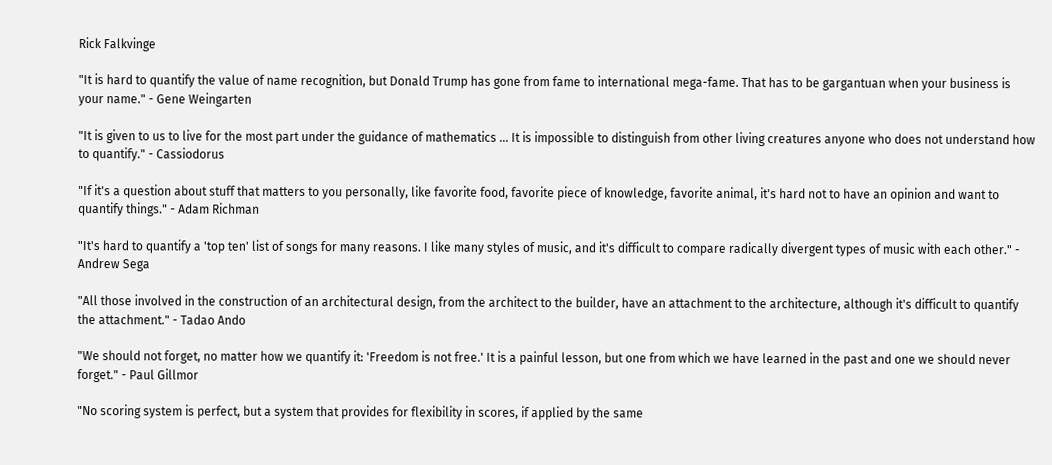Rick Falkvinge

"It is hard to quantify the value of name recognition, but Donald Trump has gone from fame to international mega-fame. That has to be gargantuan when your business is your name." - Gene Weingarten

"It is given to us to live for the most part under the guidance of mathematics ... It is impossible to distinguish from other living creatures anyone who does not understand how to quantify." - Cassiodorus

"If it's a question about stuff that matters to you personally, like favorite food, favorite piece of knowledge, favorite animal, it's hard not to have an opinion and want to quantify things." - Adam Richman

"It's hard to quantify a 'top ten' list of songs for many reasons. I like many styles of music, and it's difficult to compare radically divergent types of music with each other." - Andrew Sega

"All those involved in the construction of an architectural design, from the architect to the builder, have an attachment to the architecture, although it's difficult to quantify the attachment." - Tadao Ando

"We should not forget, no matter how we quantify it: 'Freedom is not free.' It is a painful lesson, but one from which we have learned in the past and one we should never forget." - Paul Gillmor

"No scoring system is perfect, but a system that provides for flexibility in scores, if applied by the same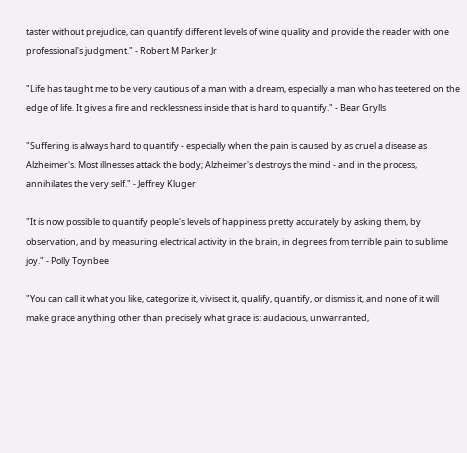taster without prejudice, can quantify different levels of wine quality and provide the reader with one professional's judgment." - Robert M Parker Jr

"Life has taught me to be very cautious of a man with a dream, especially a man who has teetered on the edge of life. It gives a fire and recklessness inside that is hard to quantify." - Bear Grylls

"Suffering is always hard to quantify - especially when the pain is caused by as cruel a disease as Alzheimer's. Most illnesses attack the body; Alzheimer's destroys the mind - and in the process, annihilates the very self." - Jeffrey Kluger

"It is now possible to quantify people's levels of happiness pretty accurately by asking them, by observation, and by measuring electrical activity in the brain, in degrees from terrible pain to sublime joy." - Polly Toynbee

"You can call it what you like, categorize it, vivisect it, qualify, quantify, or dismiss it, and none of it will make grace anything other than precisely what grace is: audacious, unwarranted,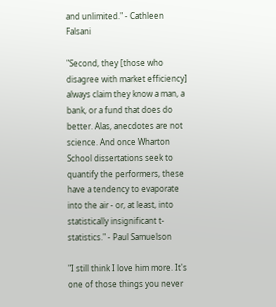and unlimited." - Cathleen Falsani

"Second, they [those who disagree with market efficiency] always claim they know a man, a bank, or a fund that does do better. Alas, anecdotes are not science. And once Wharton School dissertations seek to quantify the performers, these have a tendency to evaporate into the air - or, at least, into statistically insignificant t-statistics." - Paul Samuelson

"I still think I love him more. It's one of those things you never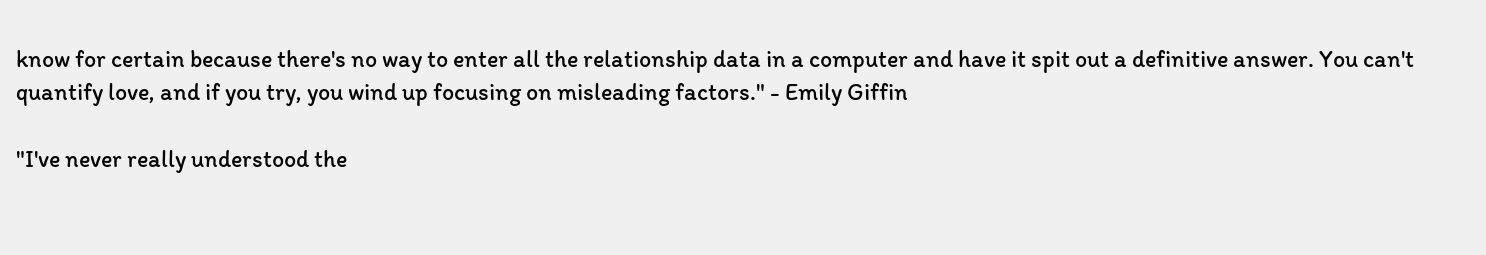know for certain because there's no way to enter all the relationship data in a computer and have it spit out a definitive answer. You can't quantify love, and if you try, you wind up focusing on misleading factors." - Emily Giffin

"I've never really understood the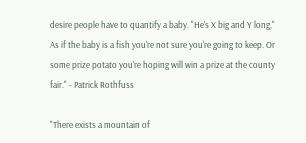desire people have to quantify a baby. "He's X big and Y long," As if the baby is a fish you're not sure you're going to keep. Or some prize potato you're hoping will win a prize at the county fair." - Patrick Rothfuss

"There exists a mountain of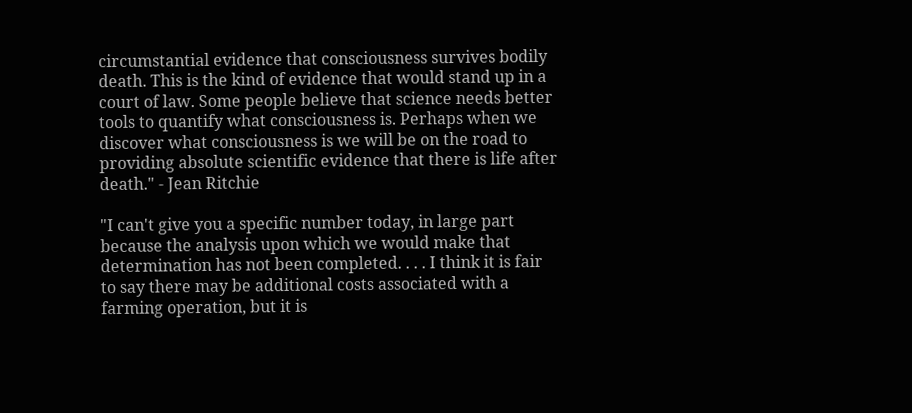circumstantial evidence that consciousness survives bodily death. This is the kind of evidence that would stand up in a court of law. Some people believe that science needs better tools to quantify what consciousness is. Perhaps when we discover what consciousness is we will be on the road to providing absolute scientific evidence that there is life after death." - Jean Ritchie

"I can't give you a specific number today, in large part because the analysis upon which we would make that determination has not been completed. . . . I think it is fair to say there may be additional costs associated with a farming operation, but it is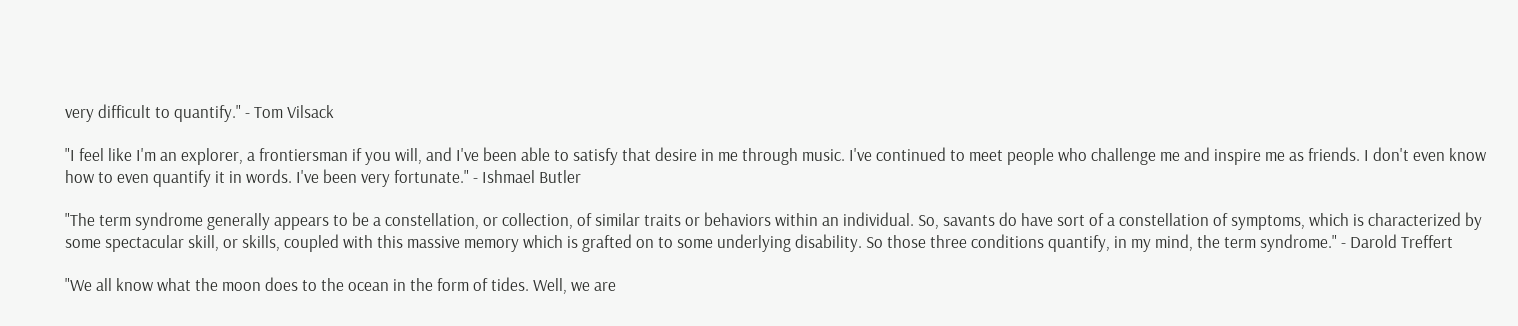very difficult to quantify." - Tom Vilsack

"I feel like I'm an explorer, a frontiersman if you will, and I've been able to satisfy that desire in me through music. I've continued to meet people who challenge me and inspire me as friends. I don't even know how to even quantify it in words. I've been very fortunate." - Ishmael Butler

"The term syndrome generally appears to be a constellation, or collection, of similar traits or behaviors within an individual. So, savants do have sort of a constellation of symptoms, which is characterized by some spectacular skill, or skills, coupled with this massive memory which is grafted on to some underlying disability. So those three conditions quantify, in my mind, the term syndrome." - Darold Treffert

"We all know what the moon does to the ocean in the form of tides. Well, we are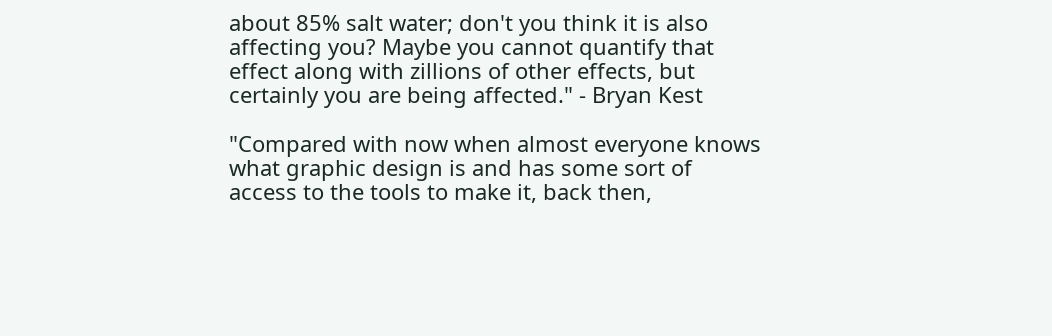about 85% salt water; don't you think it is also affecting you? Maybe you cannot quantify that effect along with zillions of other effects, but certainly you are being affected." - Bryan Kest

"Compared with now when almost everyone knows what graphic design is and has some sort of access to the tools to make it, back then,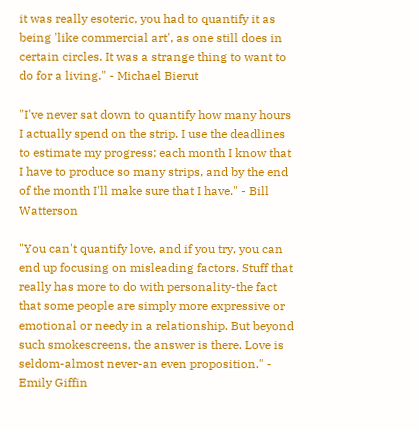it was really esoteric, you had to quantify it as being 'like commercial art', as one still does in certain circles. It was a strange thing to want to do for a living." - Michael Bierut

"I've never sat down to quantify how many hours I actually spend on the strip. I use the deadlines to estimate my progress; each month I know that I have to produce so many strips, and by the end of the month I'll make sure that I have." - Bill Watterson

"You can't quantify love, and if you try, you can end up focusing on misleading factors. Stuff that really has more to do with personality-the fact that some people are simply more expressive or emotional or needy in a relationship. But beyond such smokescreens, the answer is there. Love is seldom-almost never-an even proposition." - Emily Giffin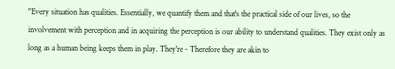"Every situation has qualities. Essentially, we quantify them and that's the practical side of our lives, so the involvement with perception and in acquiring the perception is our ability to understand qualities. They exist only as long as a human being keeps them in play. They're - Therefore they are akin to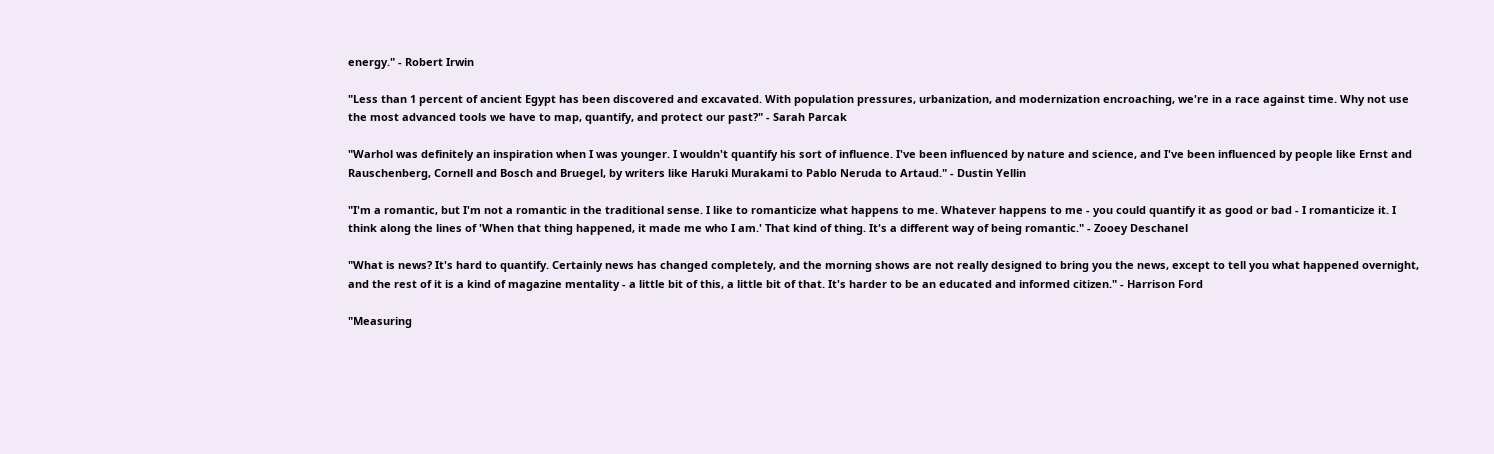energy." - Robert Irwin

"Less than 1 percent of ancient Egypt has been discovered and excavated. With population pressures, urbanization, and modernization encroaching, we're in a race against time. Why not use the most advanced tools we have to map, quantify, and protect our past?" - Sarah Parcak

"Warhol was definitely an inspiration when I was younger. I wouldn't quantify his sort of influence. I've been influenced by nature and science, and I've been influenced by people like Ernst and Rauschenberg, Cornell and Bosch and Bruegel, by writers like Haruki Murakami to Pablo Neruda to Artaud." - Dustin Yellin

"I'm a romantic, but I'm not a romantic in the traditional sense. I like to romanticize what happens to me. Whatever happens to me - you could quantify it as good or bad - I romanticize it. I think along the lines of 'When that thing happened, it made me who I am.' That kind of thing. It's a different way of being romantic." - Zooey Deschanel

"What is news? It's hard to quantify. Certainly news has changed completely, and the morning shows are not really designed to bring you the news, except to tell you what happened overnight, and the rest of it is a kind of magazine mentality - a little bit of this, a little bit of that. It's harder to be an educated and informed citizen." - Harrison Ford

"Measuring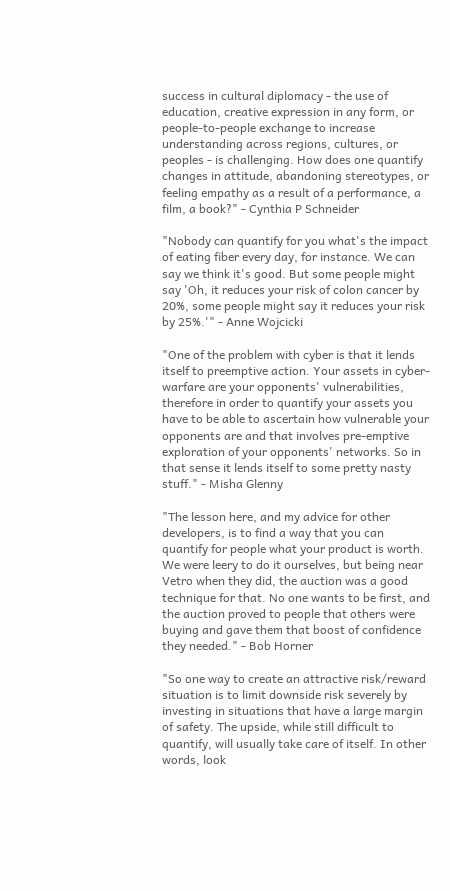success in cultural diplomacy - the use of education, creative expression in any form, or people-to-people exchange to increase understanding across regions, cultures, or peoples - is challenging. How does one quantify changes in attitude, abandoning stereotypes, or feeling empathy as a result of a performance, a film, a book?" - Cynthia P Schneider

"Nobody can quantify for you what's the impact of eating fiber every day, for instance. We can say we think it's good. But some people might say 'Oh, it reduces your risk of colon cancer by 20%, some people might say it reduces your risk by 25%.'" - Anne Wojcicki

"One of the problem with cyber is that it lends itself to preemptive action. Your assets in cyber-warfare are your opponents' vulnerabilities, therefore in order to quantify your assets you have to be able to ascertain how vulnerable your opponents are and that involves pre-emptive exploration of your opponents' networks. So in that sense it lends itself to some pretty nasty stuff." - Misha Glenny

"The lesson here, and my advice for other developers, is to find a way that you can quantify for people what your product is worth. We were leery to do it ourselves, but being near Vetro when they did, the auction was a good technique for that. No one wants to be first, and the auction proved to people that others were buying and gave them that boost of confidence they needed." - Bob Horner

"So one way to create an attractive risk/reward situation is to limit downside risk severely by investing in situations that have a large margin of safety. The upside, while still difficult to quantify, will usually take care of itself. In other words, look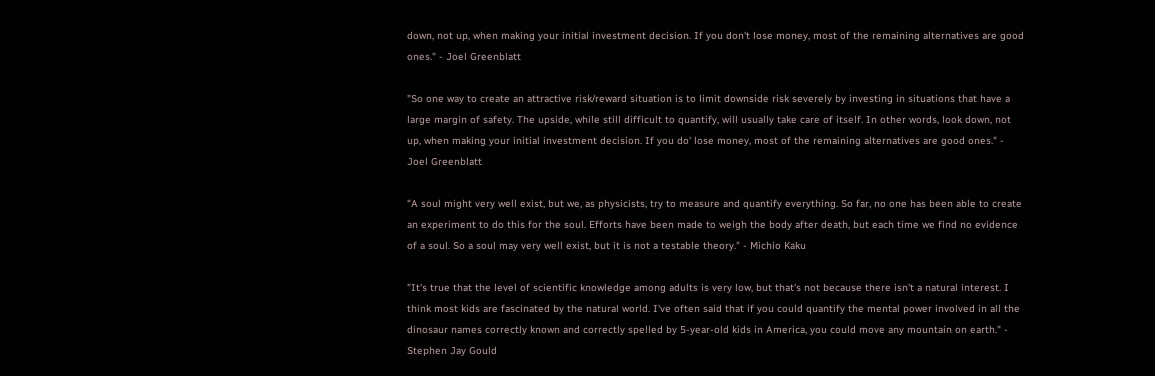down, not up, when making your initial investment decision. If you don't lose money, most of the remaining alternatives are good ones." - Joel Greenblatt

"So one way to create an attractive risk/reward situation is to limit downside risk severely by investing in situations that have a large margin of safety. The upside, while still difficult to quantify, will usually take care of itself. In other words, look down, not up, when making your initial investment decision. If you do' lose money, most of the remaining alternatives are good ones." - Joel Greenblatt

"A soul might very well exist, but we, as physicists, try to measure and quantify everything. So far, no one has been able to create an experiment to do this for the soul. Efforts have been made to weigh the body after death, but each time we find no evidence of a soul. So a soul may very well exist, but it is not a testable theory." - Michio Kaku

"It's true that the level of scientific knowledge among adults is very low, but that's not because there isn't a natural interest. I think most kids are fascinated by the natural world. I've often said that if you could quantify the mental power involved in all the dinosaur names correctly known and correctly spelled by 5-year-old kids in America, you could move any mountain on earth." - Stephen Jay Gould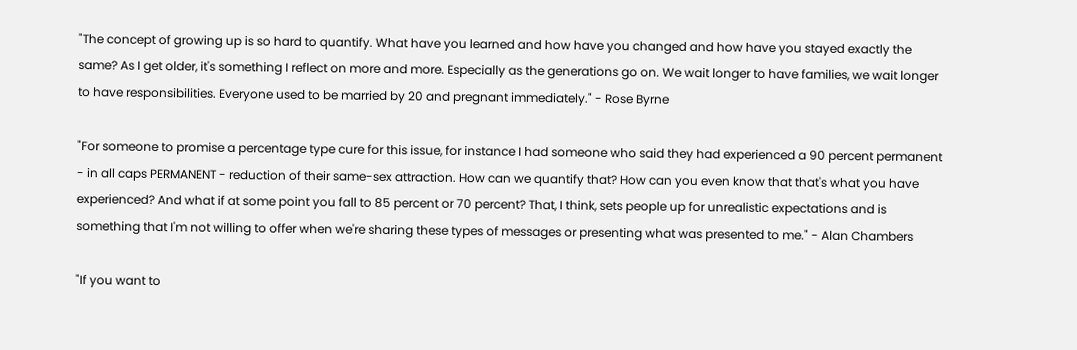"The concept of growing up is so hard to quantify. What have you learned and how have you changed and how have you stayed exactly the same? As I get older, it's something I reflect on more and more. Especially as the generations go on. We wait longer to have families, we wait longer to have responsibilities. Everyone used to be married by 20 and pregnant immediately." - Rose Byrne

"For someone to promise a percentage type cure for this issue, for instance I had someone who said they had experienced a 90 percent permanent - in all caps PERMANENT - reduction of their same-sex attraction. How can we quantify that? How can you even know that that's what you have experienced? And what if at some point you fall to 85 percent or 70 percent? That, I think, sets people up for unrealistic expectations and is something that I'm not willing to offer when we're sharing these types of messages or presenting what was presented to me." - Alan Chambers

"If you want to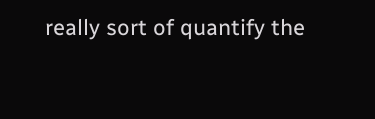really sort of quantify the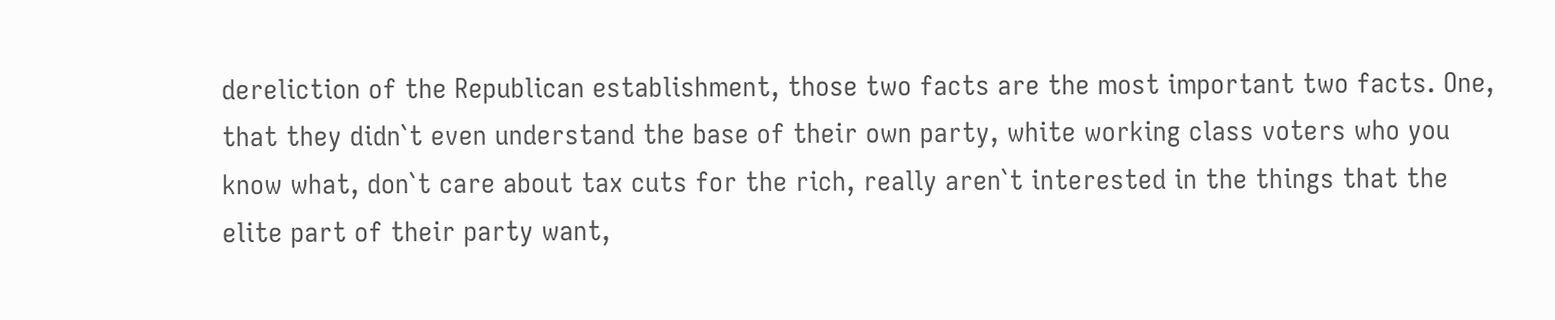dereliction of the Republican establishment, those two facts are the most important two facts. One, that they didn`t even understand the base of their own party, white working class voters who you know what, don`t care about tax cuts for the rich, really aren`t interested in the things that the elite part of their party want,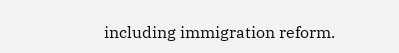including immigration reform.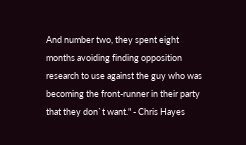And number two, they spent eight months avoiding finding opposition research to use against the guy who was becoming the front-runner in their party that they don`t want." - Chris Hayes